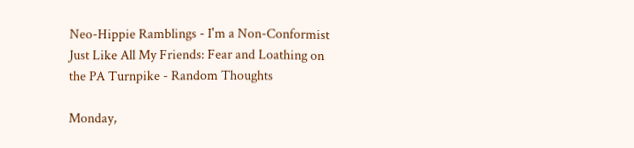Neo-Hippie Ramblings - I'm a Non-Conformist Just Like All My Friends: Fear and Loathing on the PA Turnpike - Random Thoughts

Monday,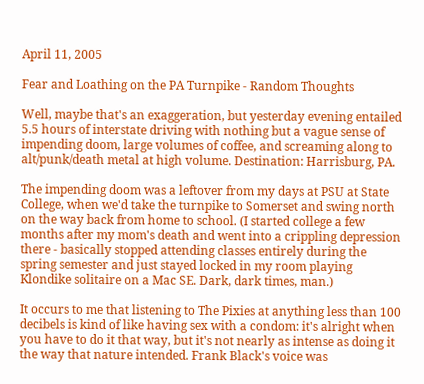April 11, 2005

Fear and Loathing on the PA Turnpike - Random Thoughts

Well, maybe that's an exaggeration, but yesterday evening entailed 5.5 hours of interstate driving with nothing but a vague sense of impending doom, large volumes of coffee, and screaming along to alt/punk/death metal at high volume. Destination: Harrisburg, PA.

The impending doom was a leftover from my days at PSU at State College, when we'd take the turnpike to Somerset and swing north on the way back from home to school. (I started college a few months after my mom's death and went into a crippling depression there - basically stopped attending classes entirely during the spring semester and just stayed locked in my room playing Klondike solitaire on a Mac SE. Dark, dark times, man.)

It occurs to me that listening to The Pixies at anything less than 100 decibels is kind of like having sex with a condom: it's alright when you have to do it that way, but it's not nearly as intense as doing it the way that nature intended. Frank Black's voice was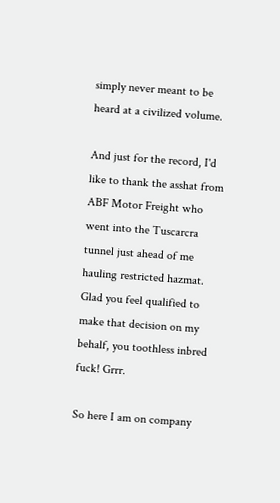simply never meant to be heard at a civilized volume.

And just for the record, I'd like to thank the asshat from ABF Motor Freight who went into the Tuscarcra tunnel just ahead of me hauling restricted hazmat. Glad you feel qualified to make that decision on my behalf, you toothless inbred fuck! Grrr.

So here I am on company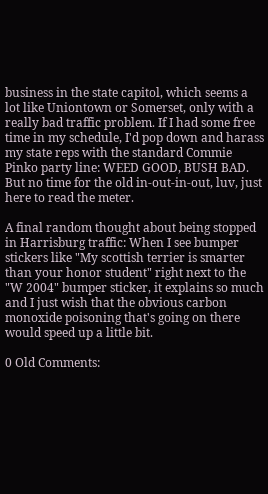business in the state capitol, which seems a lot like Uniontown or Somerset, only with a really bad traffic problem. If I had some free time in my schedule, I'd pop down and harass my state reps with the standard Commie Pinko party line: WEED GOOD, BUSH BAD. But no time for the old in-out-in-out, luv, just here to read the meter.

A final random thought about being stopped in Harrisburg traffic: When I see bumper stickers like "My scottish terrier is smarter than your honor student" right next to the "W 2004" bumper sticker, it explains so much and I just wish that the obvious carbon monoxide poisoning that's going on there would speed up a little bit.

0 Old Comments: